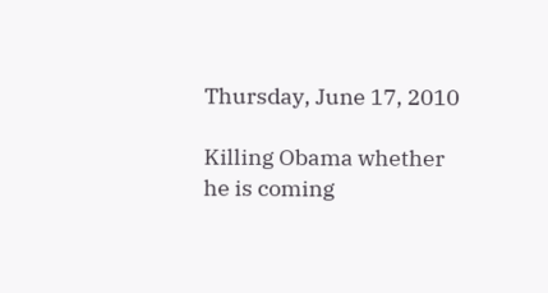Thursday, June 17, 2010

Killing Obama whether he is coming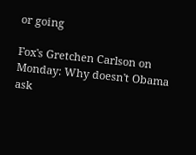or going

Fox's Gretchen Carlson on Monday: Why doesn't Obama ask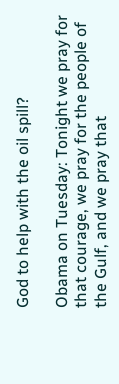God to help with the oil spill?

Obama on Tuesday: Tonight we pray for that courage, we pray for the people of the Gulf, and we pray that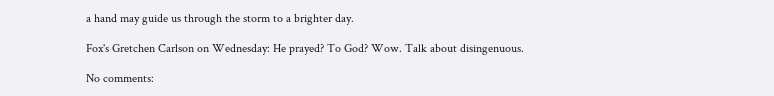a hand may guide us through the storm to a brighter day.

Fox's Gretchen Carlson on Wednesday: He prayed? To God? Wow. Talk about disingenuous.

No comments: